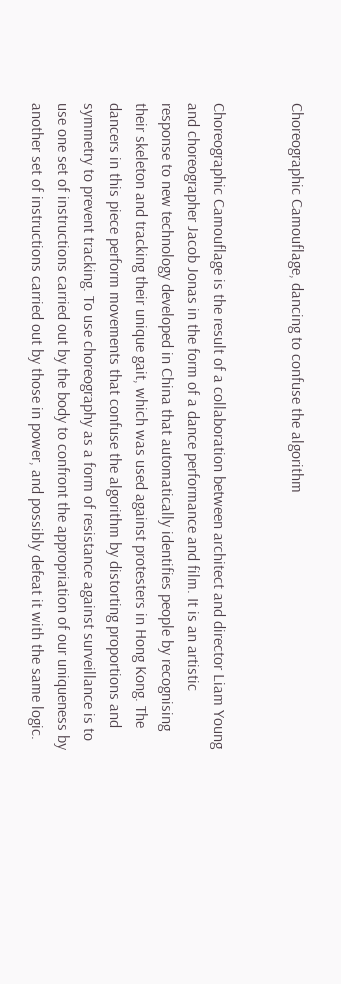Choreographic Camouflage, dancing to confuse the algorithm


Choreographic Camouflage is the result of a collaboration between architect and director Liam Young and choreographer Jacob Jonas in the form of a dance performance and film. It is an artistic response to new technology developed in China that automatically identifies people by recognising their skeleton and tracking their unique gait, which was used against protesters in Hong Kong. The dancers in this piece perform movements that confuse the algorithm by distorting proportions and symmetry to prevent tracking. To use choreography as a form of resistance against surveillance is to use one set of instructions carried out by the body to confront the appropriation of our uniqueness by another set of instructions carried out by those in power, and possibly defeat it with the same logic.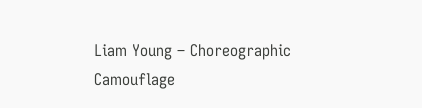Liam Young – Choreographic Camouflage